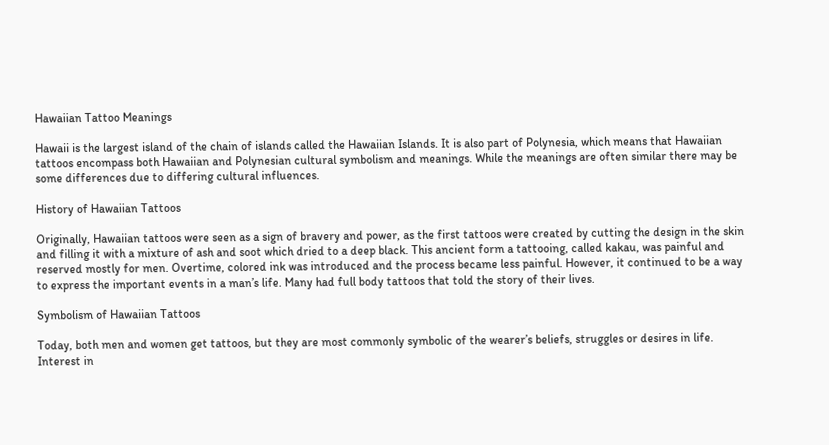Hawaiian Tattoo Meanings

Hawaii is the largest island of the chain of islands called the Hawaiian Islands. It is also part of Polynesia, which means that Hawaiian tattoos encompass both Hawaiian and Polynesian cultural symbolism and meanings. While the meanings are often similar there may be some differences due to differing cultural influences.

History of Hawaiian Tattoos

Originally, Hawaiian tattoos were seen as a sign of bravery and power, as the first tattoos were created by cutting the design in the skin and filling it with a mixture of ash and soot which dried to a deep black. This ancient form a tattooing, called kakau, was painful and reserved mostly for men. Overtime, colored ink was introduced and the process became less painful. However, it continued to be a way to express the important events in a man’s life. Many had full body tattoos that told the story of their lives.

Symbolism of Hawaiian Tattoos

Today, both men and women get tattoos, but they are most commonly symbolic of the wearer’s beliefs, struggles or desires in life. Interest in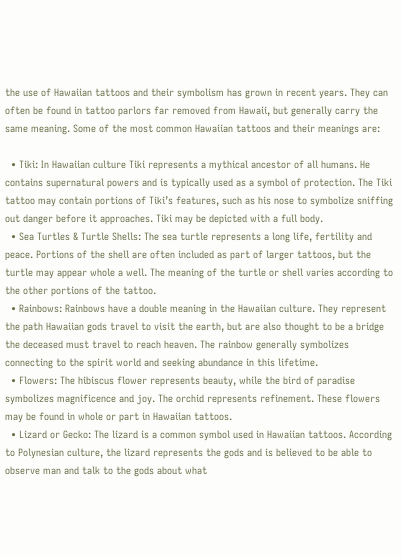the use of Hawaiian tattoos and their symbolism has grown in recent years. They can often be found in tattoo parlors far removed from Hawaii, but generally carry the same meaning. Some of the most common Hawaiian tattoos and their meanings are:

  • Tiki: In Hawaiian culture Tiki represents a mythical ancestor of all humans. He contains supernatural powers and is typically used as a symbol of protection. The Tiki tattoo may contain portions of Tiki’s features, such as his nose to symbolize sniffing out danger before it approaches. Tiki may be depicted with a full body.
  • Sea Turtles & Turtle Shells: The sea turtle represents a long life, fertility and peace. Portions of the shell are often included as part of larger tattoos, but the turtle may appear whole a well. The meaning of the turtle or shell varies according to the other portions of the tattoo.
  • Rainbows: Rainbows have a double meaning in the Hawaiian culture. They represent the path Hawaiian gods travel to visit the earth, but are also thought to be a bridge the deceased must travel to reach heaven. The rainbow generally symbolizes connecting to the spirit world and seeking abundance in this lifetime.
  • Flowers: The hibiscus flower represents beauty, while the bird of paradise symbolizes magnificence and joy. The orchid represents refinement. These flowers may be found in whole or part in Hawaiian tattoos.
  • Lizard or Gecko: The lizard is a common symbol used in Hawaiian tattoos. According to Polynesian culture, the lizard represents the gods and is believed to be able to observe man and talk to the gods about what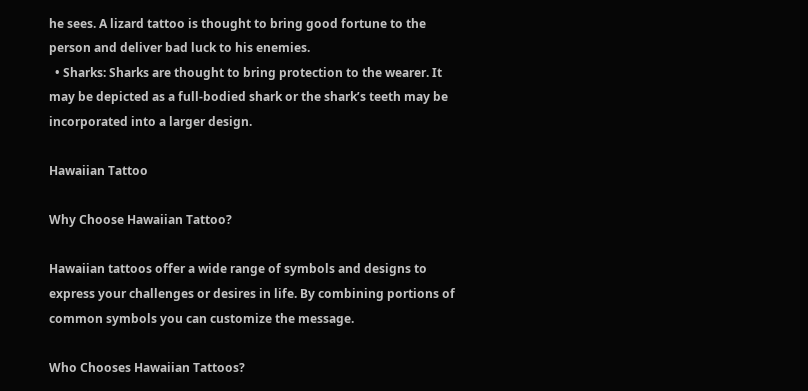he sees. A lizard tattoo is thought to bring good fortune to the person and deliver bad luck to his enemies.
  • Sharks: Sharks are thought to bring protection to the wearer. It may be depicted as a full-bodied shark or the shark’s teeth may be incorporated into a larger design.

Hawaiian Tattoo

Why Choose Hawaiian Tattoo?

Hawaiian tattoos offer a wide range of symbols and designs to express your challenges or desires in life. By combining portions of common symbols you can customize the message.

Who Chooses Hawaiian Tattoos?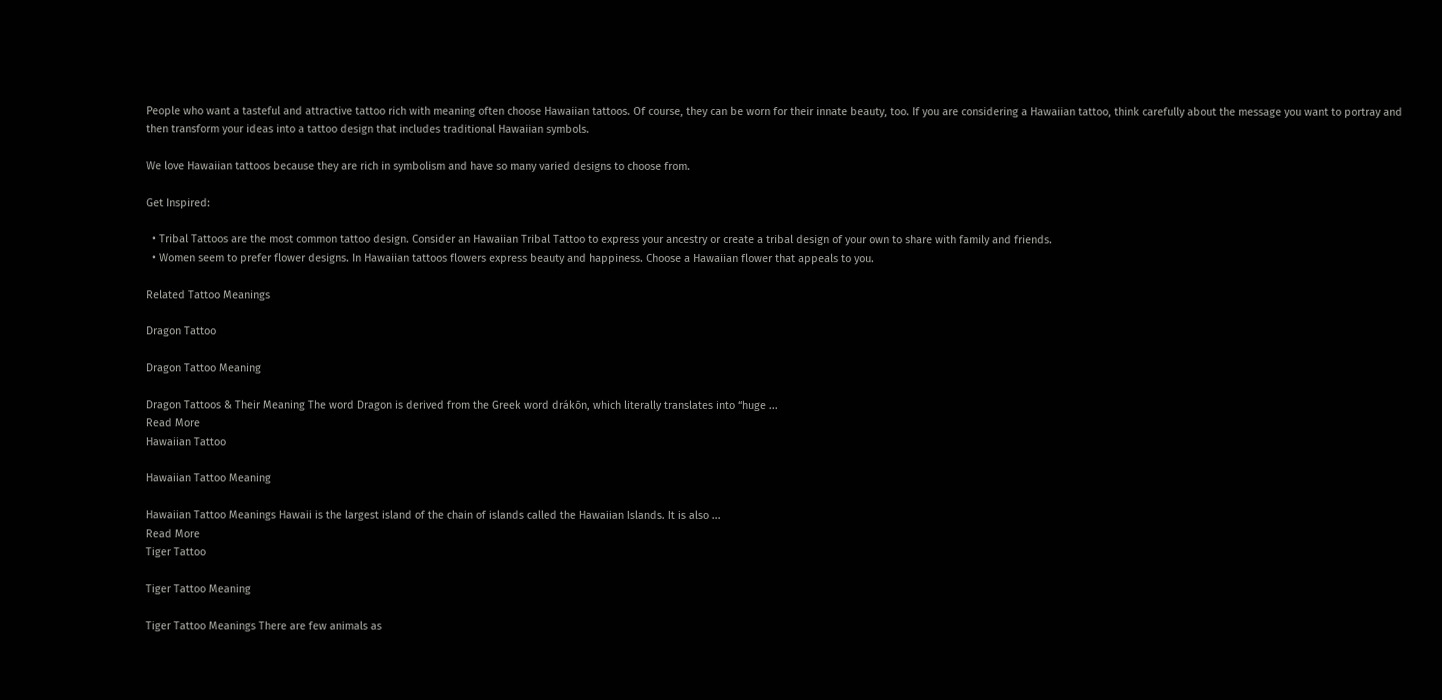People who want a tasteful and attractive tattoo rich with meaning often choose Hawaiian tattoos. Of course, they can be worn for their innate beauty, too. If you are considering a Hawaiian tattoo, think carefully about the message you want to portray and then transform your ideas into a tattoo design that includes traditional Hawaiian symbols.

We love Hawaiian tattoos because they are rich in symbolism and have so many varied designs to choose from.

Get Inspired:

  • Tribal Tattoos are the most common tattoo design. Consider an Hawaiian Tribal Tattoo to express your ancestry or create a tribal design of your own to share with family and friends.
  • Women seem to prefer flower designs. In Hawaiian tattoos flowers express beauty and happiness. Choose a Hawaiian flower that appeals to you.

Related Tattoo Meanings

Dragon Tattoo

Dragon Tattoo Meaning

Dragon Tattoos & Their Meaning The word Dragon is derived from the Greek word drákōn, which literally translates into “huge ...
Read More
Hawaiian Tattoo

Hawaiian Tattoo Meaning

Hawaiian Tattoo Meanings Hawaii is the largest island of the chain of islands called the Hawaiian Islands. It is also ...
Read More
Tiger Tattoo

Tiger Tattoo Meaning

Tiger Tattoo Meanings There are few animals as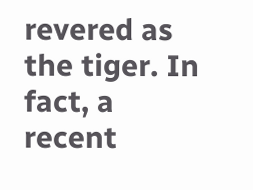revered as the tiger. In fact, a recent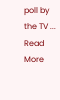poll by the TV ...
Read More